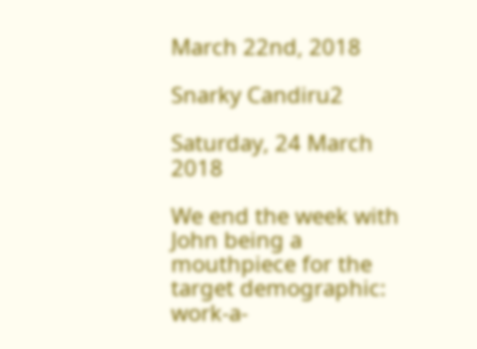March 22nd, 2018

Snarky Candiru2

Saturday, 24 March 2018

We end the week with John being a mouthpiece for the target demographic: work-a-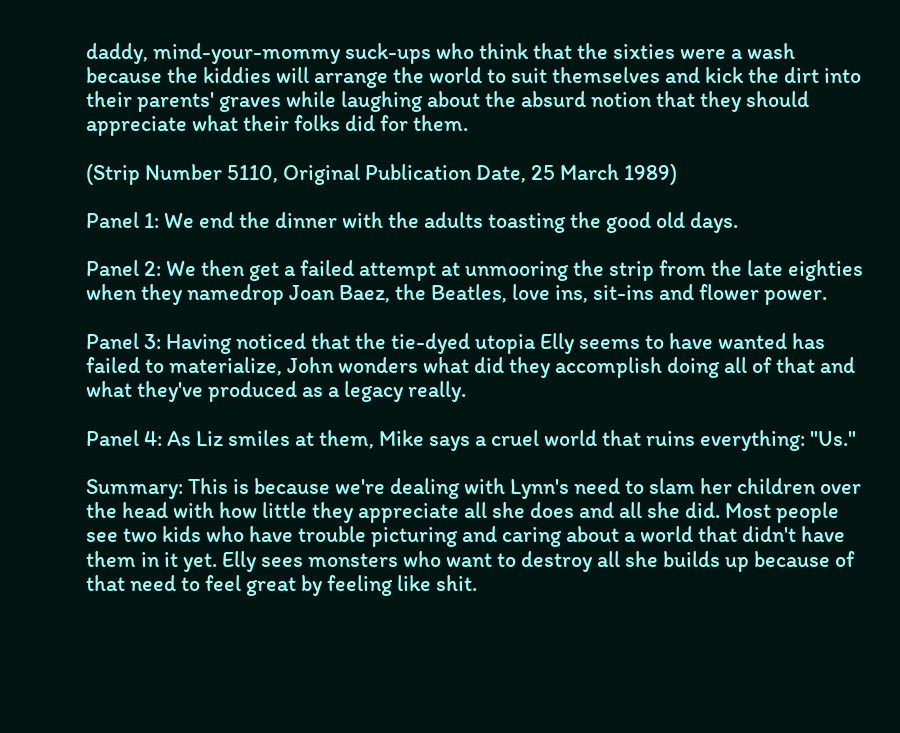daddy, mind-your-mommy suck-ups who think that the sixties were a wash because the kiddies will arrange the world to suit themselves and kick the dirt into their parents' graves while laughing about the absurd notion that they should appreciate what their folks did for them.

(Strip Number 5110, Original Publication Date, 25 March 1989)

Panel 1: We end the dinner with the adults toasting the good old days.

Panel 2: We then get a failed attempt at unmooring the strip from the late eighties when they namedrop Joan Baez, the Beatles, love ins, sit-ins and flower power.

Panel 3: Having noticed that the tie-dyed utopia Elly seems to have wanted has failed to materialize, John wonders what did they accomplish doing all of that and what they've produced as a legacy really.

Panel 4: As Liz smiles at them, Mike says a cruel world that ruins everything: "Us."

Summary: This is because we're dealing with Lynn's need to slam her children over the head with how little they appreciate all she does and all she did. Most people see two kids who have trouble picturing and caring about a world that didn't have them in it yet. Elly sees monsters who want to destroy all she builds up because of that need to feel great by feeling like shit.